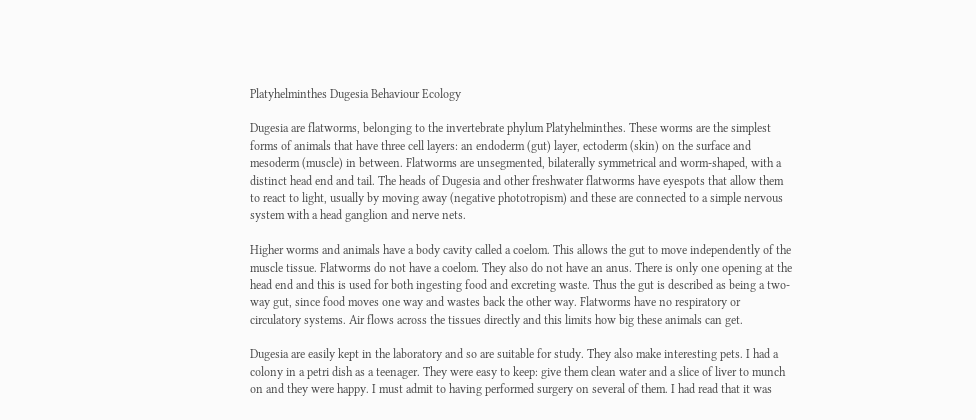Platyhelminthes Dugesia Behaviour Ecology

Dugesia are flatworms, belonging to the invertebrate phylum Platyhelminthes. These worms are the simplest forms of animals that have three cell layers: an endoderm (gut) layer, ectoderm (skin) on the surface and mesoderm (muscle) in between. Flatworms are unsegmented, bilaterally symmetrical and worm-shaped, with a distinct head end and tail. The heads of Dugesia and other freshwater flatworms have eyespots that allow them to react to light, usually by moving away (negative phototropism) and these are connected to a simple nervous system with a head ganglion and nerve nets.

Higher worms and animals have a body cavity called a coelom. This allows the gut to move independently of the muscle tissue. Flatworms do not have a coelom. They also do not have an anus. There is only one opening at the head end and this is used for both ingesting food and excreting waste. Thus the gut is described as being a two-way gut, since food moves one way and wastes back the other way. Flatworms have no respiratory or circulatory systems. Air flows across the tissues directly and this limits how big these animals can get.

Dugesia are easily kept in the laboratory and so are suitable for study. They also make interesting pets. I had a colony in a petri dish as a teenager. They were easy to keep: give them clean water and a slice of liver to munch on and they were happy. I must admit to having performed surgery on several of them. I had read that it was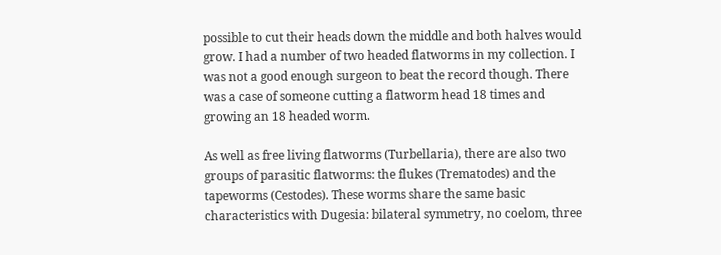possible to cut their heads down the middle and both halves would grow. I had a number of two headed flatworms in my collection. I was not a good enough surgeon to beat the record though. There was a case of someone cutting a flatworm head 18 times and growing an 18 headed worm.

As well as free living flatworms (Turbellaria), there are also two groups of parasitic flatworms: the flukes (Trematodes) and the tapeworms (Cestodes). These worms share the same basic characteristics with Dugesia: bilateral symmetry, no coelom, three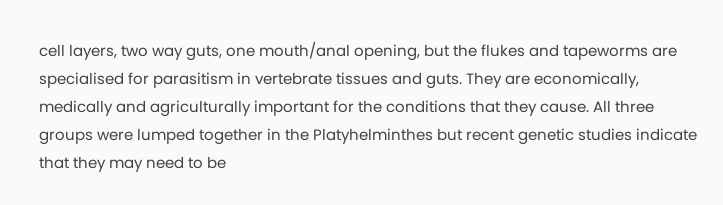cell layers, two way guts, one mouth/anal opening, but the flukes and tapeworms are specialised for parasitism in vertebrate tissues and guts. They are economically, medically and agriculturally important for the conditions that they cause. All three groups were lumped together in the Platyhelminthes but recent genetic studies indicate that they may need to be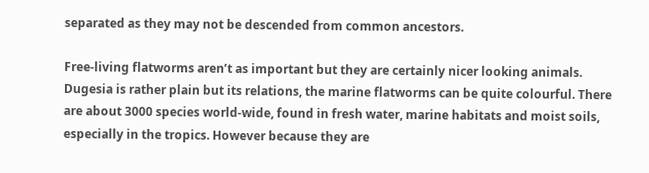separated as they may not be descended from common ancestors.

Free-living flatworms aren’t as important but they are certainly nicer looking animals. Dugesia is rather plain but its relations, the marine flatworms can be quite colourful. There are about 3000 species world-wide, found in fresh water, marine habitats and moist soils, especially in the tropics. However because they are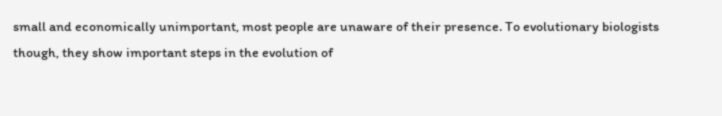small and economically unimportant, most people are unaware of their presence. To evolutionary biologists though, they show important steps in the evolution of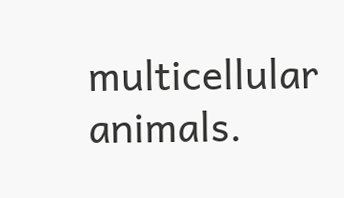multicellular animals.